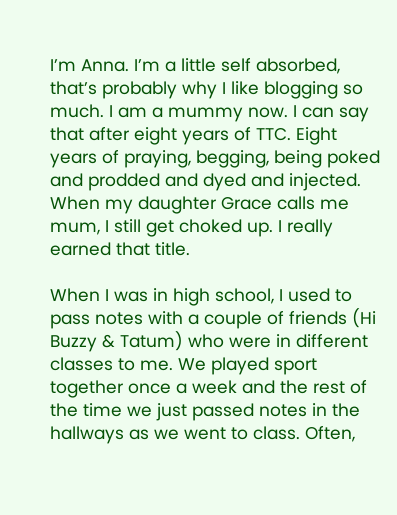I’m Anna. I’m a little self absorbed, that’s probably why I like blogging so much. I am a mummy now. I can say that after eight years of TTC. Eight years of praying, begging, being poked and prodded and dyed and injected. When my daughter Grace calls me mum, I still get choked up. I really earned that title.

When I was in high school, I used to pass notes with a couple of friends (Hi Buzzy & Tatum) who were in different classes to me. We played sport together once a week and the rest of the time we just passed notes in the hallways as we went to class. Often,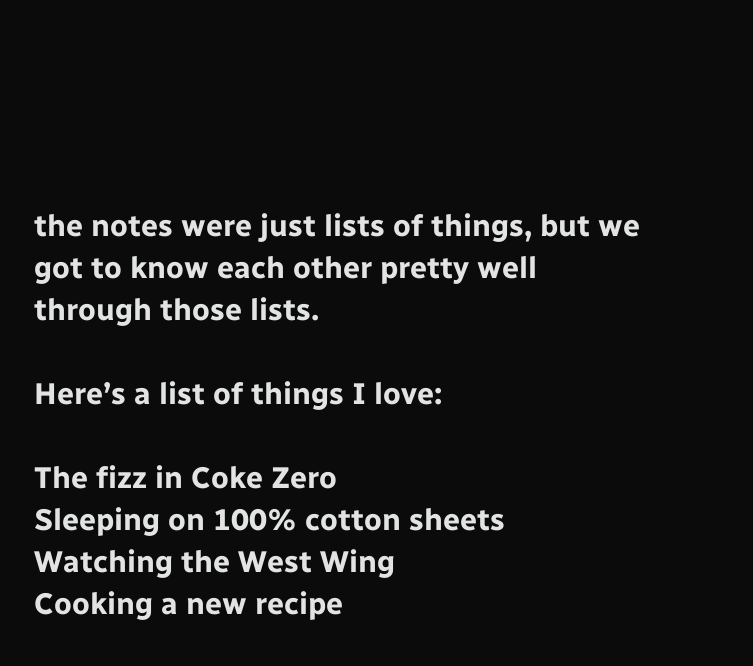the notes were just lists of things, but we got to know each other pretty well through those lists.

Here’s a list of things I love:

The fizz in Coke Zero
Sleeping on 100% cotton sheets
Watching the West Wing
Cooking a new recipe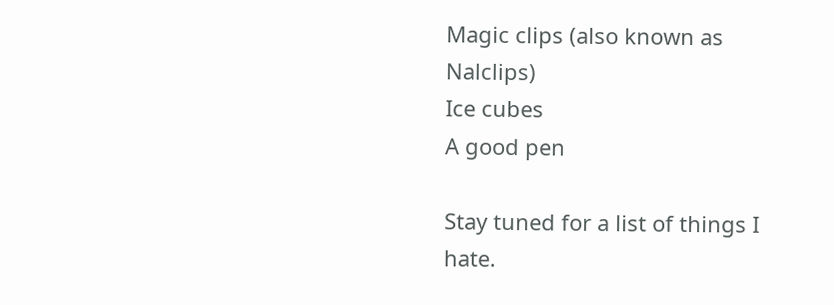Magic clips (also known as Nalclips)
Ice cubes
A good pen

Stay tuned for a list of things I hate.